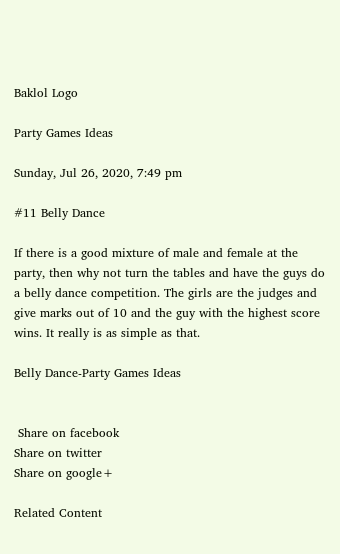Baklol Logo

Party Games Ideas

Sunday, Jul 26, 2020, 7:49 pm

#11 Belly Dance

If there is a good mixture of male and female at the party, then why not turn the tables and have the guys do a belly dance competition. The girls are the judges and give marks out of 10 and the guy with the highest score wins. It really is as simple as that.

Belly Dance-Party Games Ideas


 Share on facebook
Share on twitter
Share on google+

Related Content